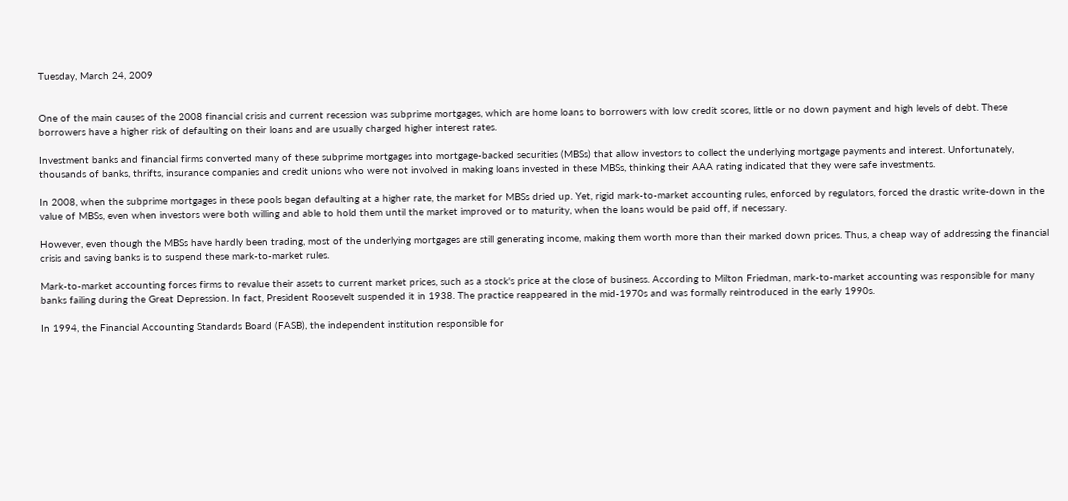Tuesday, March 24, 2009


One of the main causes of the 2008 financial crisis and current recession was subprime mortgages, which are home loans to borrowers with low credit scores, little or no down payment and high levels of debt. These borrowers have a higher risk of defaulting on their loans and are usually charged higher interest rates.

Investment banks and financial firms converted many of these subprime mortgages into mortgage-backed securities (MBSs) that allow investors to collect the underlying mortgage payments and interest. Unfortunately, thousands of banks, thrifts, insurance companies and credit unions who were not involved in making loans invested in these MBSs, thinking their AAA rating indicated that they were safe investments.

In 2008, when the subprime mortgages in these pools began defaulting at a higher rate, the market for MBSs dried up. Yet, rigid mark-to-market accounting rules, enforced by regulators, forced the drastic write-down in the value of MBSs, even when investors were both willing and able to hold them until the market improved or to maturity, when the loans would be paid off, if necessary.

However, even though the MBSs have hardly been trading, most of the underlying mortgages are still generating income, making them worth more than their marked down prices. Thus, a cheap way of addressing the financial crisis and saving banks is to suspend these mark-to-market rules.

Mark-to-market accounting forces firms to revalue their assets to current market prices, such as a stock's price at the close of business. According to Milton Friedman, mark-to-market accounting was responsible for many banks failing during the Great Depression. In fact, President Roosevelt suspended it in 1938. The practice reappeared in the mid-1970s and was formally reintroduced in the early 1990s.

In 1994, the Financial Accounting Standards Board (FASB), the independent institution responsible for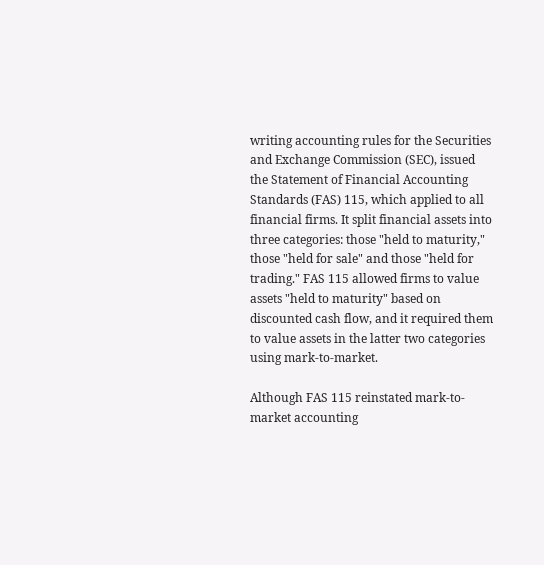writing accounting rules for the Securities and Exchange Commission (SEC), issued the Statement of Financial Accounting Standards (FAS) 115, which applied to all financial firms. It split financial assets into three categories: those "held to maturity," those "held for sale" and those "held for trading." FAS 115 allowed firms to value assets "held to maturity" based on discounted cash flow, and it required them to value assets in the latter two categories using mark-to-market.

Although FAS 115 reinstated mark-to-market accounting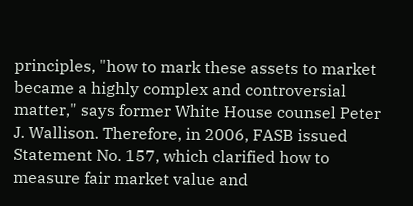principles, "how to mark these assets to market became a highly complex and controversial matter," says former White House counsel Peter J. Wallison. Therefore, in 2006, FASB issued Statement No. 157, which clarified how to measure fair market value and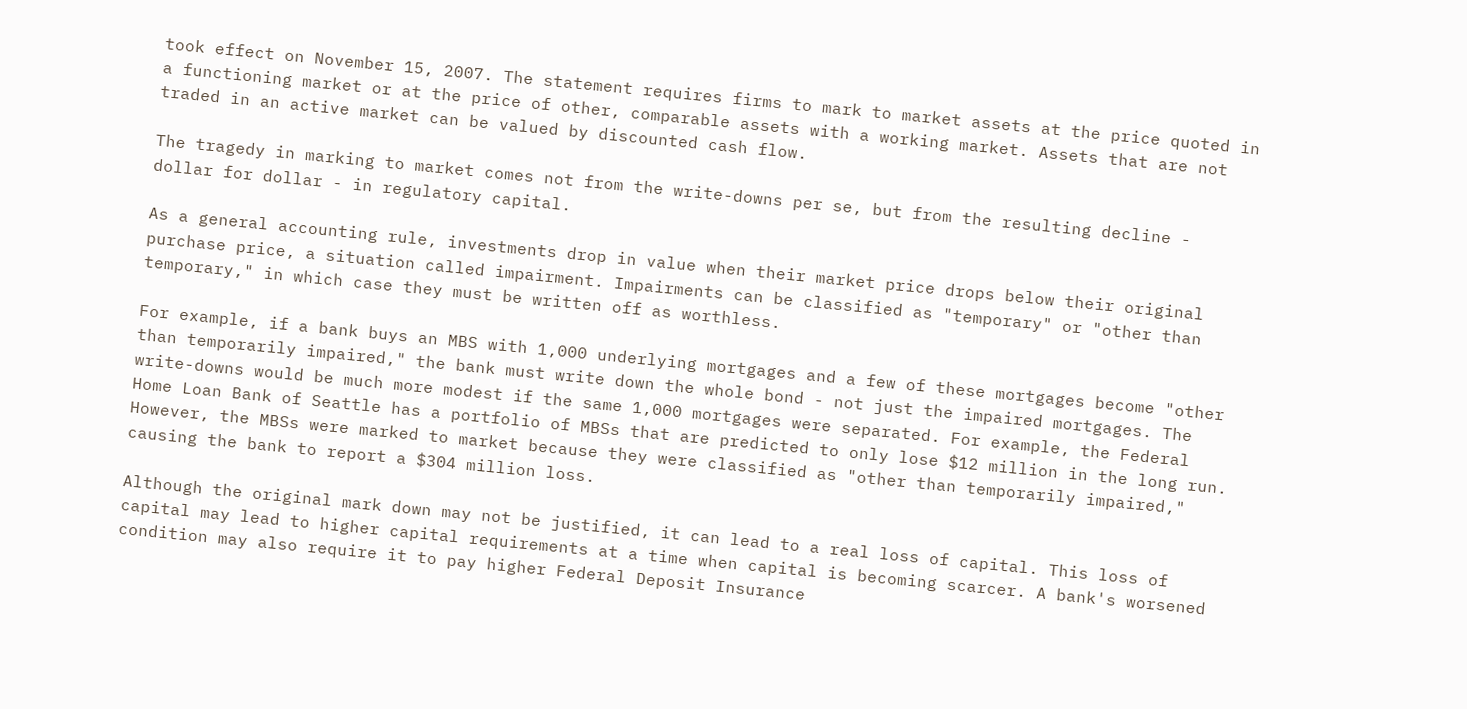took effect on November 15, 2007. The statement requires firms to mark to market assets at the price quoted in a functioning market or at the price of other, comparable assets with a working market. Assets that are not traded in an active market can be valued by discounted cash flow.

The tragedy in marking to market comes not from the write-downs per se, but from the resulting decline - dollar for dollar - in regulatory capital.

As a general accounting rule, investments drop in value when their market price drops below their original purchase price, a situation called impairment. Impairments can be classified as "temporary" or "other than temporary," in which case they must be written off as worthless.

For example, if a bank buys an MBS with 1,000 underlying mortgages and a few of these mortgages become "other than temporarily impaired," the bank must write down the whole bond - not just the impaired mortgages. The write-downs would be much more modest if the same 1,000 mortgages were separated. For example, the Federal Home Loan Bank of Seattle has a portfolio of MBSs that are predicted to only lose $12 million in the long run. However, the MBSs were marked to market because they were classified as "other than temporarily impaired," causing the bank to report a $304 million loss.

Although the original mark down may not be justified, it can lead to a real loss of capital. This loss of capital may lead to higher capital requirements at a time when capital is becoming scarcer. A bank's worsened condition may also require it to pay higher Federal Deposit Insurance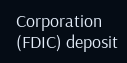Corporation (FDIC) deposit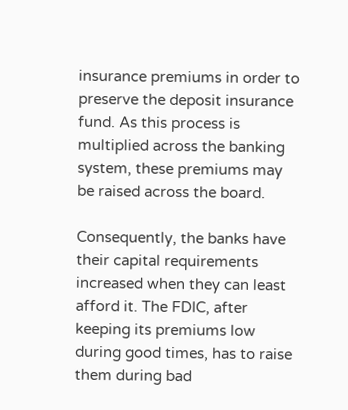insurance premiums in order to preserve the deposit insurance fund. As this process is multiplied across the banking system, these premiums may be raised across the board.

Consequently, the banks have their capital requirements increased when they can least afford it. The FDIC, after keeping its premiums low during good times, has to raise them during bad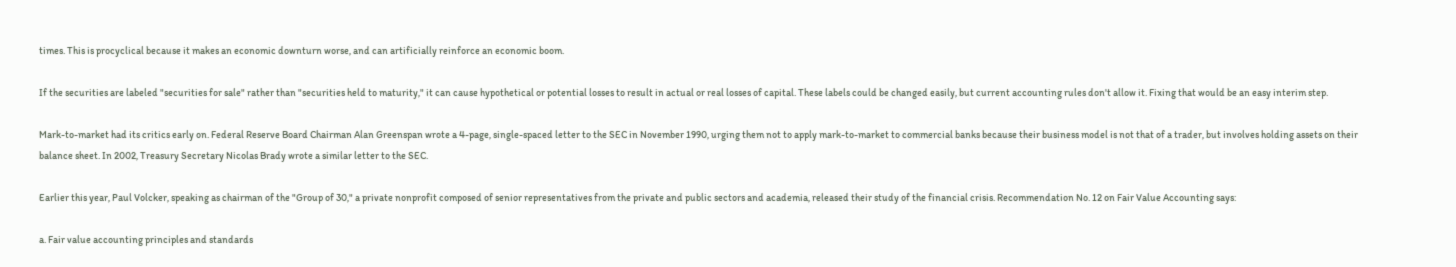times. This is procyclical because it makes an economic downturn worse, and can artificially reinforce an economic boom.

If the securities are labeled "securities for sale" rather than "securities held to maturity," it can cause hypothetical or potential losses to result in actual or real losses of capital. These labels could be changed easily, but current accounting rules don't allow it. Fixing that would be an easy interim step.

Mark-to-market had its critics early on. Federal Reserve Board Chairman Alan Greenspan wrote a 4-page, single-spaced letter to the SEC in November 1990, urging them not to apply mark-to-market to commercial banks because their business model is not that of a trader, but involves holding assets on their balance sheet. In 2002, Treasury Secretary Nicolas Brady wrote a similar letter to the SEC.

Earlier this year, Paul Volcker, speaking as chairman of the "Group of 30," a private nonprofit composed of senior representatives from the private and public sectors and academia, released their study of the financial crisis. Recommendation No. 12 on Fair Value Accounting says:

a. Fair value accounting principles and standards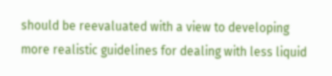should be reevaluated with a view to developing more realistic guidelines for dealing with less liquid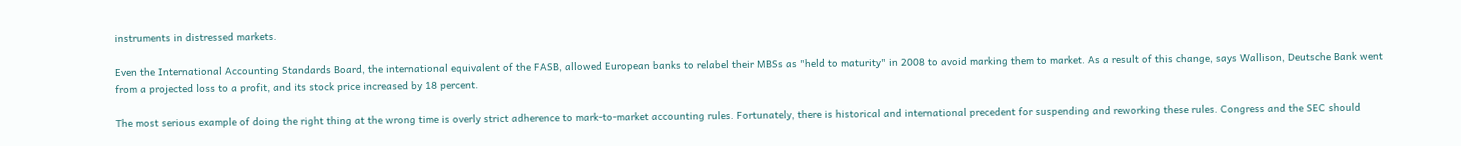instruments in distressed markets.

Even the International Accounting Standards Board, the international equivalent of the FASB, allowed European banks to relabel their MBSs as "held to maturity" in 2008 to avoid marking them to market. As a result of this change, says Wallison, Deutsche Bank went from a projected loss to a profit, and its stock price increased by 18 percent.

The most serious example of doing the right thing at the wrong time is overly strict adherence to mark-to-market accounting rules. Fortunately, there is historical and international precedent for suspending and reworking these rules. Congress and the SEC should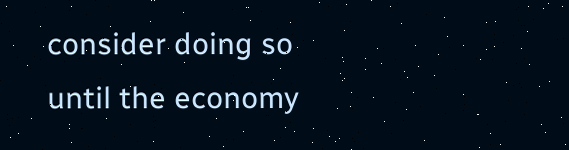consider doing so until the economy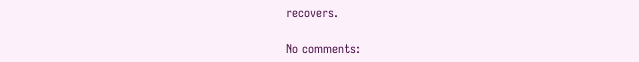recovers.

No comments: